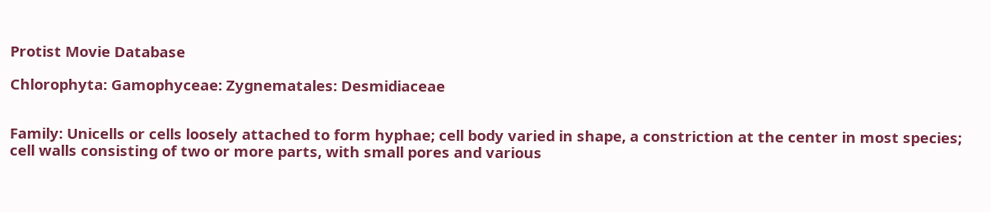Protist Movie Database

Chlorophyta: Gamophyceae: Zygnematales: Desmidiaceae


Family: Unicells or cells loosely attached to form hyphae; cell body varied in shape, a constriction at the center in most species; cell walls consisting of two or more parts, with small pores and various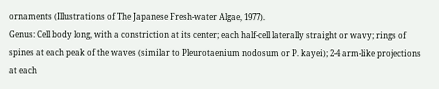ornaments (Illustrations of The Japanese Fresh-water Algae, 1977).
Genus: Cell body long, with a constriction at its center; each half-cell laterally straight or wavy; rings of spines at each peak of the waves (similar to Pleurotaenium nodosum or P. kayei); 2-4 arm-like projections at each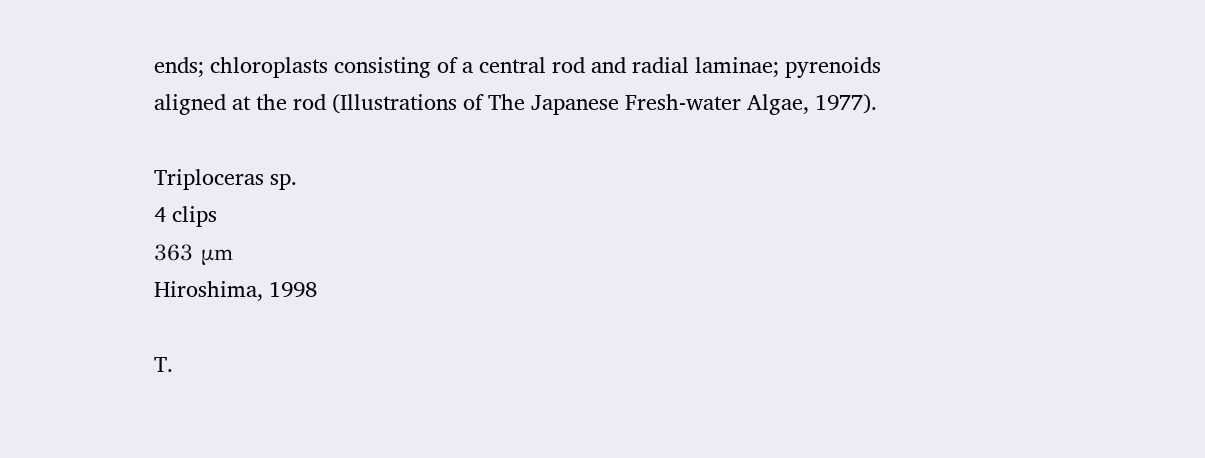ends; chloroplasts consisting of a central rod and radial laminae; pyrenoids aligned at the rod (Illustrations of The Japanese Fresh-water Algae, 1977).

Triploceras sp.
4 clips
363 μm
Hiroshima, 1998

T.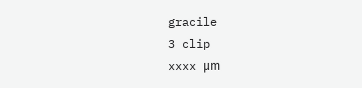gracile
3 clip
xxxx μm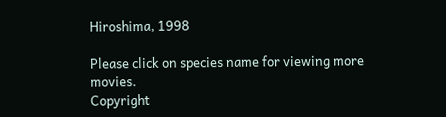Hiroshima, 1998

Please click on species name for viewing more movies.
Copyright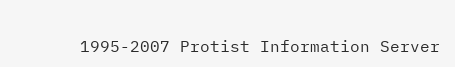1995-2007 Protist Information Server